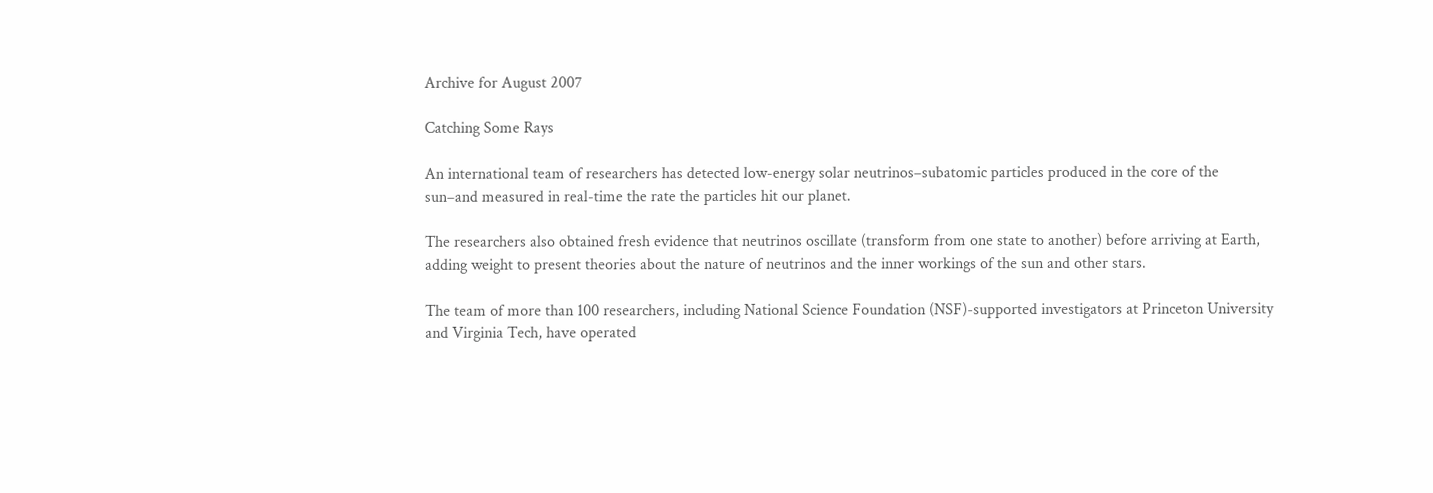Archive for August 2007

Catching Some Rays

An international team of researchers has detected low-energy solar neutrinos–subatomic particles produced in the core of the sun–and measured in real-time the rate the particles hit our planet.

The researchers also obtained fresh evidence that neutrinos oscillate (transform from one state to another) before arriving at Earth, adding weight to present theories about the nature of neutrinos and the inner workings of the sun and other stars.

The team of more than 100 researchers, including National Science Foundation (NSF)-supported investigators at Princeton University and Virginia Tech, have operated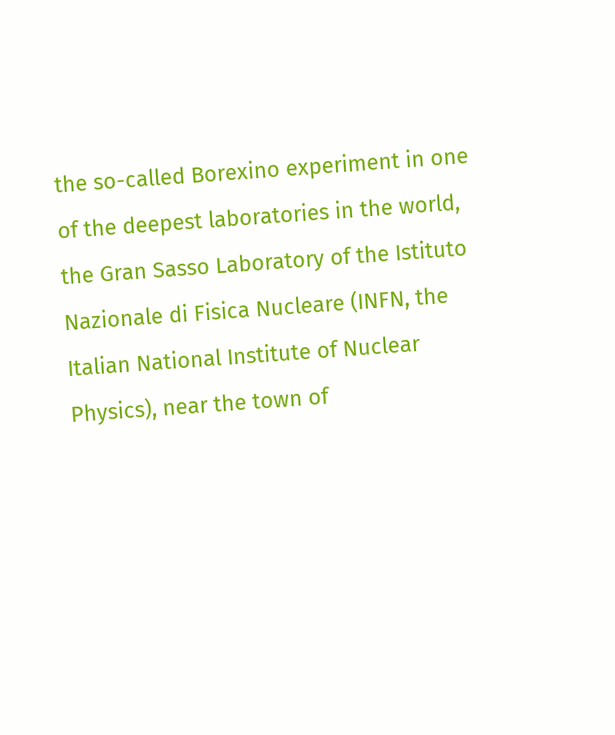the so-called Borexino experiment in one of the deepest laboratories in the world, the Gran Sasso Laboratory of the Istituto Nazionale di Fisica Nucleare (INFN, the Italian National Institute of Nuclear Physics), near the town of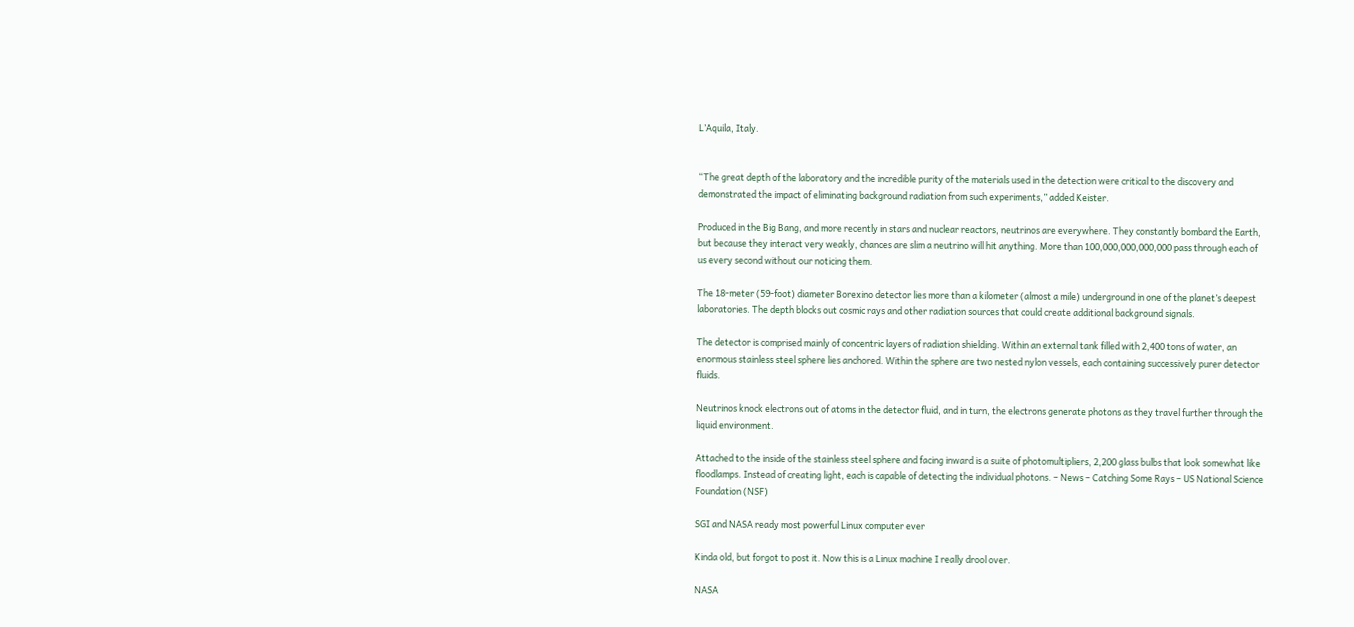L’Aquila, Italy.


“The great depth of the laboratory and the incredible purity of the materials used in the detection were critical to the discovery and demonstrated the impact of eliminating background radiation from such experiments,” added Keister.

Produced in the Big Bang, and more recently in stars and nuclear reactors, neutrinos are everywhere. They constantly bombard the Earth, but because they interact very weakly, chances are slim a neutrino will hit anything. More than 100,000,000,000,000 pass through each of us every second without our noticing them.

The 18-meter (59-foot) diameter Borexino detector lies more than a kilometer (almost a mile) underground in one of the planet’s deepest laboratories. The depth blocks out cosmic rays and other radiation sources that could create additional background signals.

The detector is comprised mainly of concentric layers of radiation shielding. Within an external tank filled with 2,400 tons of water, an enormous stainless steel sphere lies anchored. Within the sphere are two nested nylon vessels, each containing successively purer detector fluids.

Neutrinos knock electrons out of atoms in the detector fluid, and in turn, the electrons generate photons as they travel further through the liquid environment.

Attached to the inside of the stainless steel sphere and facing inward is a suite of photomultipliers, 2,200 glass bulbs that look somewhat like floodlamps. Instead of creating light, each is capable of detecting the individual photons. – News – Catching Some Rays – US National Science Foundation (NSF)

SGI and NASA ready most powerful Linux computer ever

Kinda old, but forgot to post it. Now this is a Linux machine I really drool over.

NASA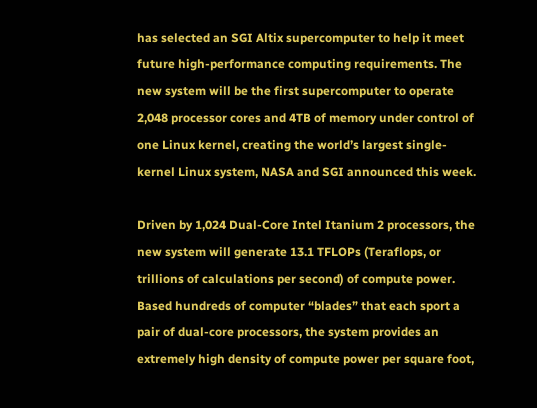has selected an SGI Altix supercomputer to help it meet future high-performance computing requirements. The new system will be the first supercomputer to operate 2,048 processor cores and 4TB of memory under control of one Linux kernel, creating the world’s largest single-kernel Linux system, NASA and SGI announced this week.

Driven by 1,024 Dual-Core Intel Itanium 2 processors, the new system will generate 13.1 TFLOPs (Teraflops, or trillions of calculations per second) of compute power. Based hundreds of computer “blades” that each sport a pair of dual-core processors, the system provides an extremely high density of compute power per square foot,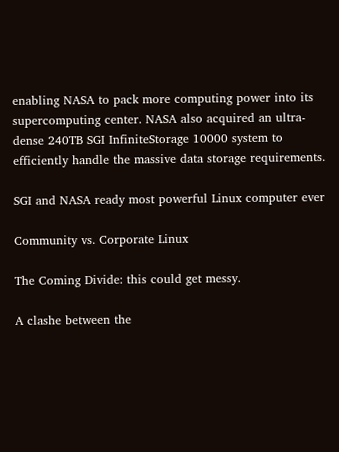enabling NASA to pack more computing power into its supercomputing center. NASA also acquired an ultra-dense 240TB SGI InfiniteStorage 10000 system to efficiently handle the massive data storage requirements.

SGI and NASA ready most powerful Linux computer ever

Community vs. Corporate Linux

The Coming Divide: this could get messy.

A clashe between the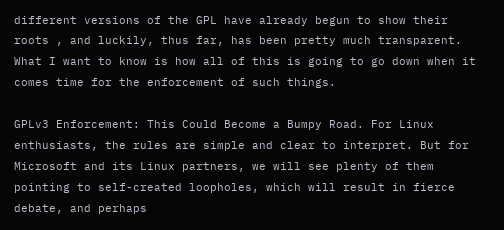different versions of the GPL have already begun to show their roots , and luckily, thus far, has been pretty much transparent. What I want to know is how all of this is going to go down when it comes time for the enforcement of such things.

GPLv3 Enforcement: This Could Become a Bumpy Road. For Linux enthusiasts, the rules are simple and clear to interpret. But for Microsoft and its Linux partners, we will see plenty of them pointing to self-created loopholes, which will result in fierce debate, and perhaps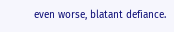even worse, blatant defiance.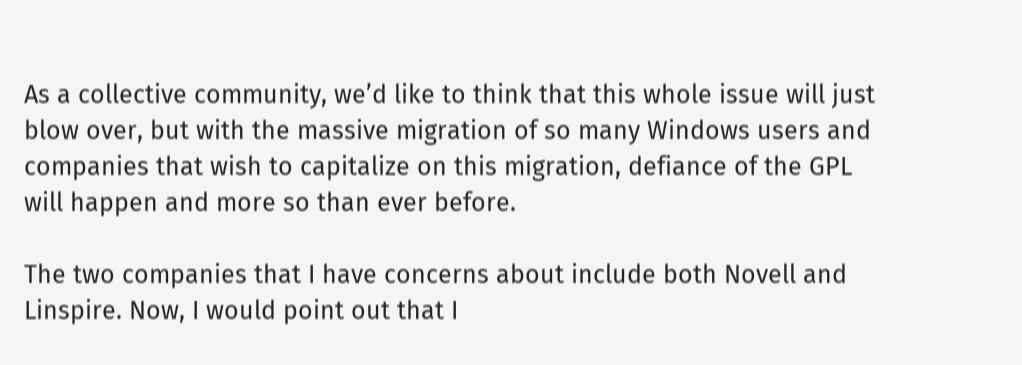As a collective community, we’d like to think that this whole issue will just blow over, but with the massive migration of so many Windows users and companies that wish to capitalize on this migration, defiance of the GPL will happen and more so than ever before.

The two companies that I have concerns about include both Novell and Linspire. Now, I would point out that I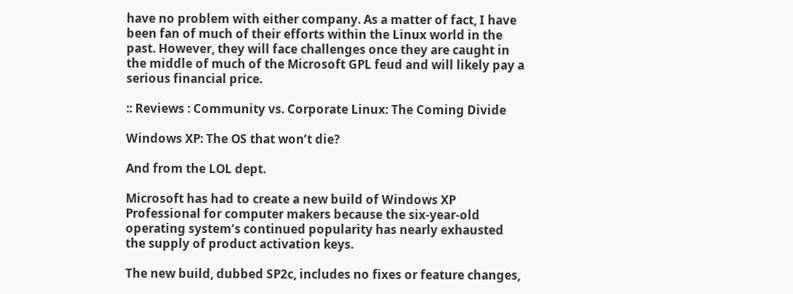have no problem with either company. As a matter of fact, I have been fan of much of their efforts within the Linux world in the past. However, they will face challenges once they are caught in the middle of much of the Microsoft GPL feud and will likely pay a serious financial price.

:: Reviews : Community vs. Corporate Linux: The Coming Divide

Windows XP: The OS that won’t die?

And from the LOL dept.

Microsoft has had to create a new build of Windows XP Professional for computer makers because the six-year-old operating system’s continued popularity has nearly exhausted the supply of product activation keys.

The new build, dubbed SP2c, includes no fixes or feature changes,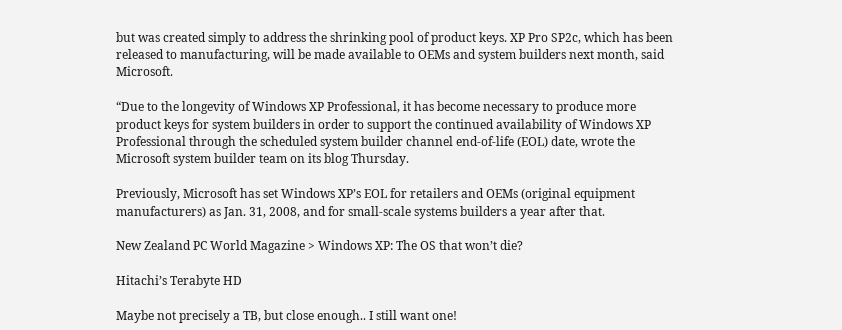but was created simply to address the shrinking pool of product keys. XP Pro SP2c, which has been released to manufacturing, will be made available to OEMs and system builders next month, said Microsoft.

“Due to the longevity of Windows XP Professional, it has become necessary to produce more product keys for system builders in order to support the continued availability of Windows XP Professional through the scheduled system builder channel end-of-life (EOL) date, wrote the Microsoft system builder team on its blog Thursday.

Previously, Microsoft has set Windows XP’s EOL for retailers and OEMs (original equipment manufacturers) as Jan. 31, 2008, and for small-scale systems builders a year after that.

New Zealand PC World Magazine > Windows XP: The OS that won’t die?

Hitachi’s Terabyte HD

Maybe not precisely a TB, but close enough.. I still want one!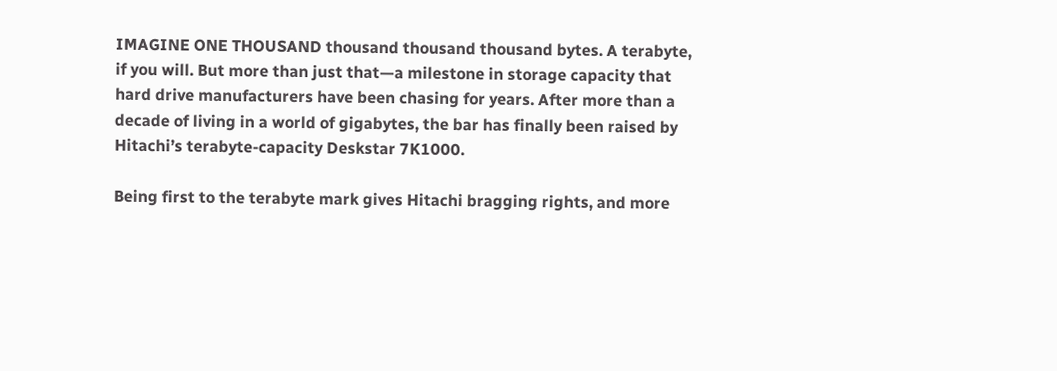IMAGINE ONE THOUSAND thousand thousand thousand bytes. A terabyte, if you will. But more than just that—a milestone in storage capacity that hard drive manufacturers have been chasing for years. After more than a decade of living in a world of gigabytes, the bar has finally been raised by Hitachi’s terabyte-capacity Deskstar 7K1000.

Being first to the terabyte mark gives Hitachi bragging rights, and more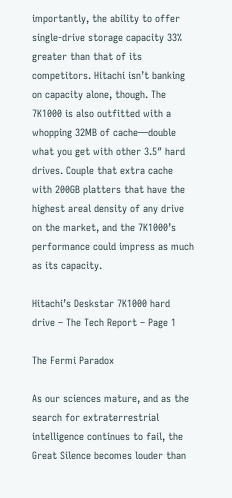importantly, the ability to offer single-drive storage capacity 33% greater than that of its competitors. Hitachi isn’t banking on capacity alone, though. The 7K1000 is also outfitted with a whopping 32MB of cache—double what you get with other 3.5″ hard drives. Couple that extra cache with 200GB platters that have the highest areal density of any drive on the market, and the 7K1000’s performance could impress as much as its capacity.

Hitachi’s Deskstar 7K1000 hard drive – The Tech Report – Page 1

The Fermi Paradox

As our sciences mature, and as the search for extraterrestrial intelligence continues to fail, the Great Silence becomes louder than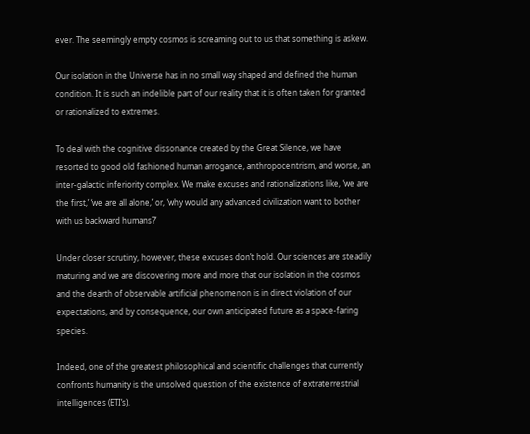ever. The seemingly empty cosmos is screaming out to us that something is askew.

Our isolation in the Universe has in no small way shaped and defined the human condition. It is such an indelible part of our reality that it is often taken for granted or rationalized to extremes.

To deal with the cognitive dissonance created by the Great Silence, we have resorted to good old fashioned human arrogance, anthropocentrism, and worse, an inter-galactic inferiority complex. We make excuses and rationalizations like, ‘we are the first,’ ‘we are all alone,’ or, ‘why would any advanced civilization want to bother with us backward humans?’

Under closer scrutiny, however, these excuses don’t hold. Our sciences are steadily maturing and we are discovering more and more that our isolation in the cosmos and the dearth of observable artificial phenomenon is in direct violation of our expectations, and by consequence, our own anticipated future as a space-faring species.

Indeed, one of the greatest philosophical and scientific challenges that currently confronts humanity is the unsolved question of the existence of extraterrestrial intelligences (ETI’s).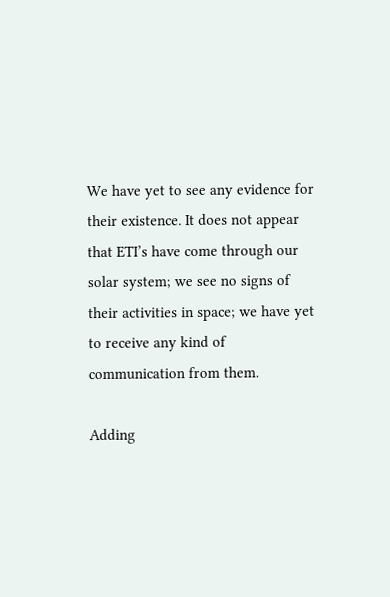We have yet to see any evidence for their existence. It does not appear that ETI’s have come through our solar system; we see no signs of their activities in space; we have yet to receive any kind of communication from them.

Adding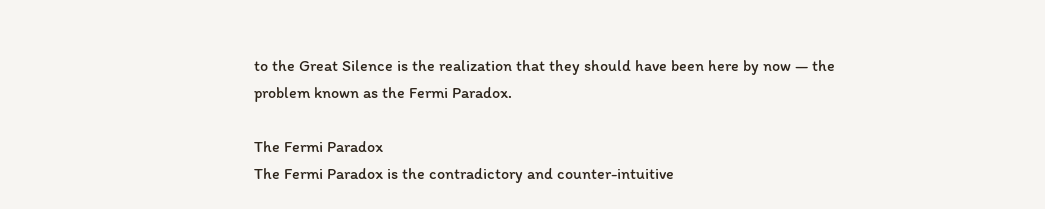to the Great Silence is the realization that they should have been here by now — the problem known as the Fermi Paradox.

The Fermi Paradox
The Fermi Paradox is the contradictory and counter-intuitive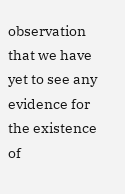observation that we have yet to see any evidence for the existence of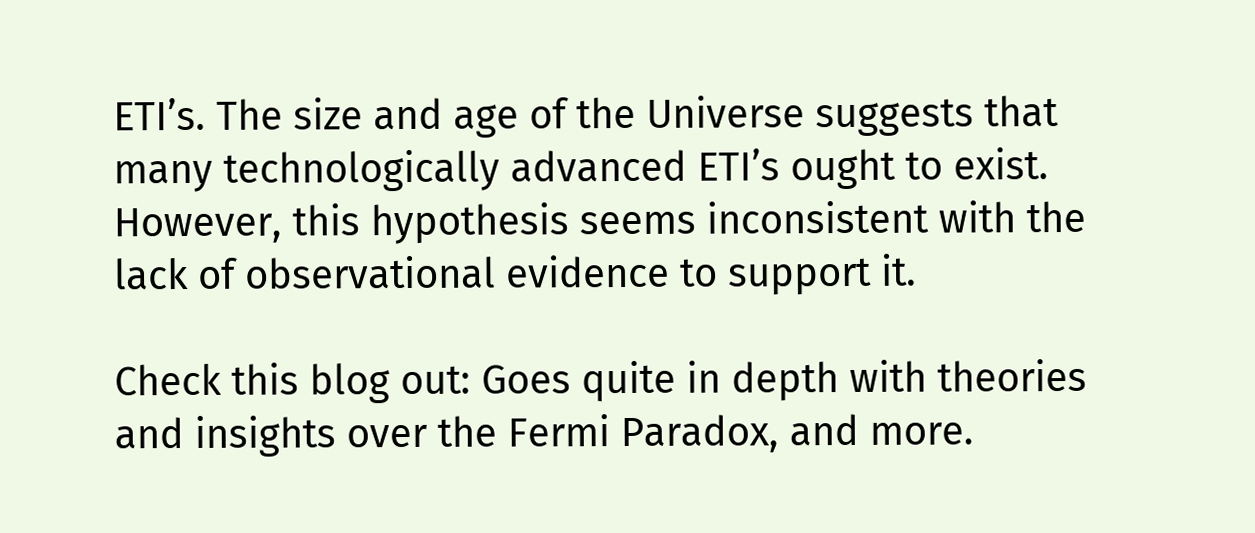ETI’s. The size and age of the Universe suggests that many technologically advanced ETI’s ought to exist. However, this hypothesis seems inconsistent with the lack of observational evidence to support it.

Check this blog out: Goes quite in depth with theories and insights over the Fermi Paradox, and more.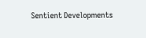Sentient Developments